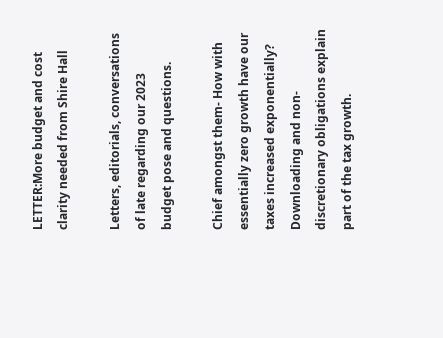LETTER:More budget and cost clarity needed from Shire Hall

Letters, editorials, conversations of late regarding our 2023 budget pose and questions.

Chief amongst them- How with essentially zero growth have our taxes increased exponentially? Downloading and non-discretionary obligations explain part of the tax growth.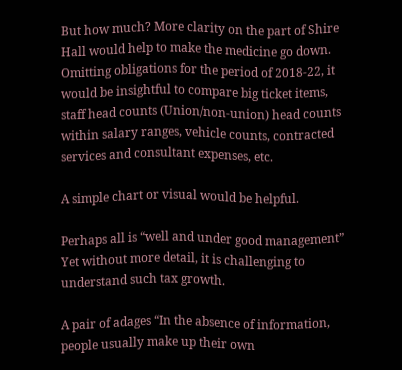But how much? More clarity on the part of Shire Hall would help to make the medicine go down. Omitting obligations for the period of 2018-22, it would be insightful to compare big ticket items, staff head counts (Union/non-union) head counts within salary ranges, vehicle counts, contracted services and consultant expenses, etc.

A simple chart or visual would be helpful.

Perhaps all is “well and under good management” Yet without more detail, it is challenging to understand such tax growth.

A pair of adages “In the absence of information, people usually make up their own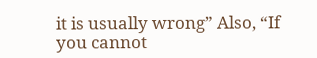it is usually wrong” Also, “If you cannot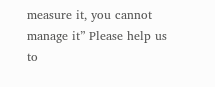measure it, you cannot manage it” Please help us to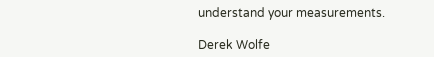understand your measurements.

Derek Wolfe